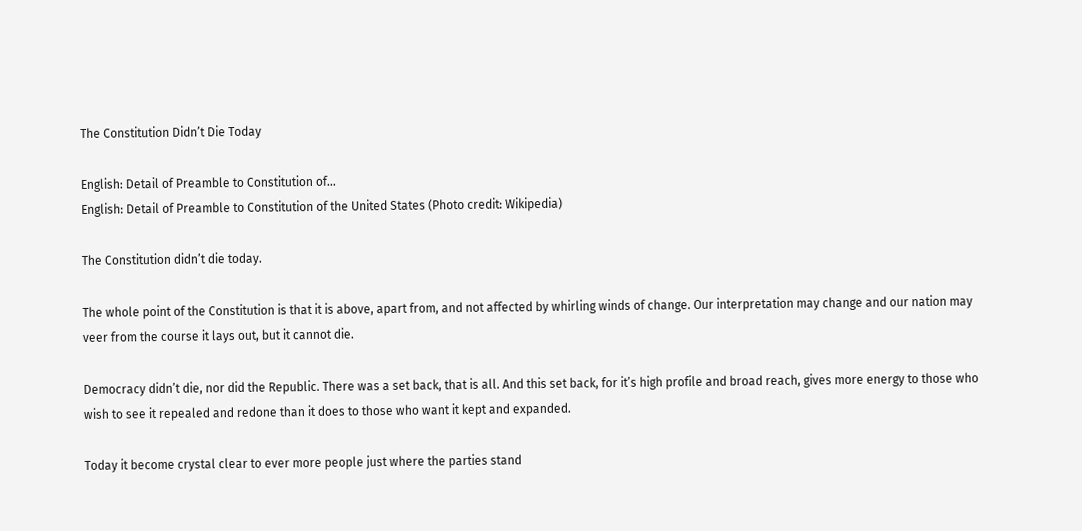The Constitution Didn’t Die Today

English: Detail of Preamble to Constitution of...
English: Detail of Preamble to Constitution of the United States (Photo credit: Wikipedia)

The Constitution didn’t die today.

The whole point of the Constitution is that it is above, apart from, and not affected by whirling winds of change. Our interpretation may change and our nation may veer from the course it lays out, but it cannot die.

Democracy didn’t die, nor did the Republic. There was a set back, that is all. And this set back, for it’s high profile and broad reach, gives more energy to those who wish to see it repealed and redone than it does to those who want it kept and expanded.

Today it become crystal clear to ever more people just where the parties stand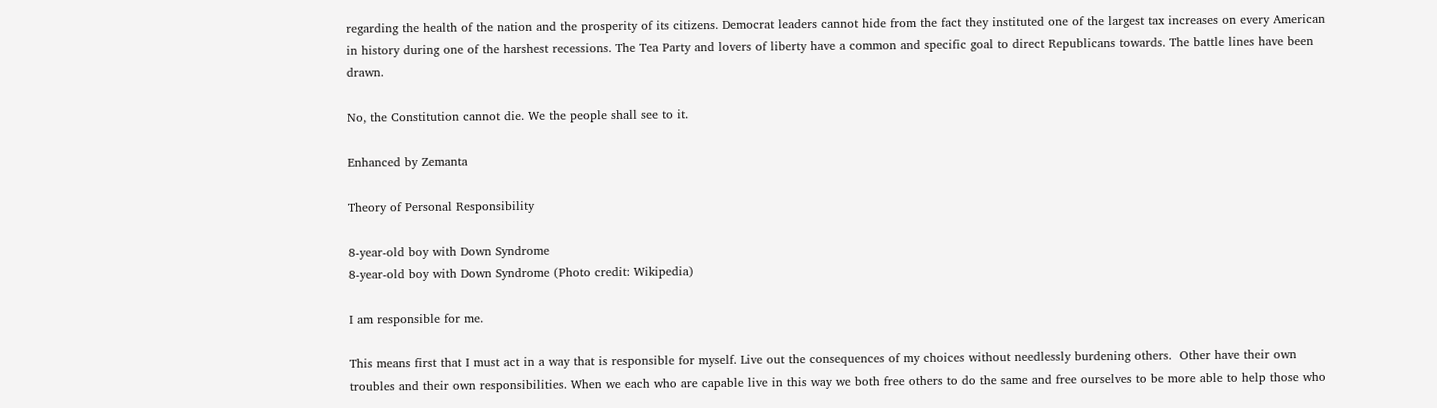regarding the health of the nation and the prosperity of its citizens. Democrat leaders cannot hide from the fact they instituted one of the largest tax increases on every American in history during one of the harshest recessions. The Tea Party and lovers of liberty have a common and specific goal to direct Republicans towards. The battle lines have been drawn.

No, the Constitution cannot die. We the people shall see to it.

Enhanced by Zemanta

Theory of Personal Responsibility

8-year-old boy with Down Syndrome
8-year-old boy with Down Syndrome (Photo credit: Wikipedia)

I am responsible for me.

This means first that I must act in a way that is responsible for myself. Live out the consequences of my choices without needlessly burdening others.  Other have their own troubles and their own responsibilities. When we each who are capable live in this way we both free others to do the same and free ourselves to be more able to help those who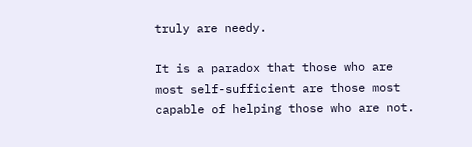truly are needy.

It is a paradox that those who are most self-sufficient are those most capable of helping those who are not.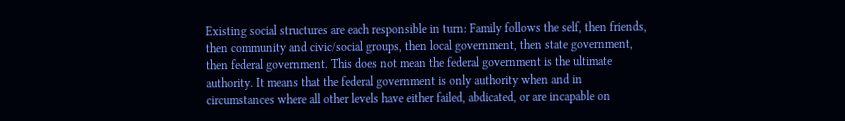Existing social structures are each responsible in turn: Family follows the self, then friends, then community and civic/social groups, then local government, then state government, then federal government. This does not mean the federal government is the ultimate authority. It means that the federal government is only authority when and in circumstances where all other levels have either failed, abdicated, or are incapable on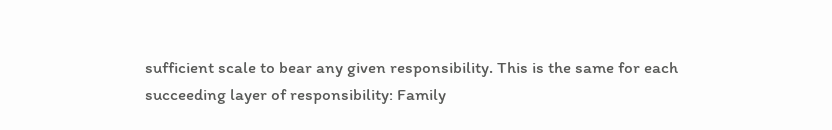sufficient scale to bear any given responsibility. This is the same for each succeeding layer of responsibility: Family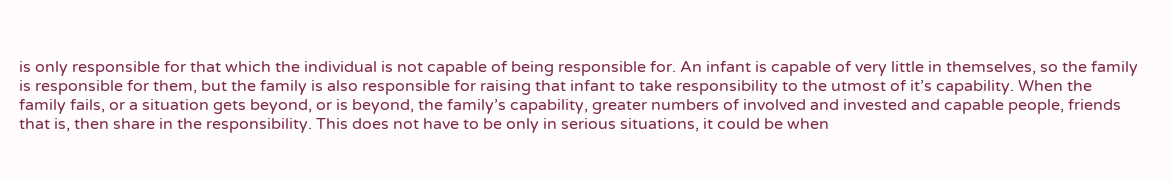is only responsible for that which the individual is not capable of being responsible for. An infant is capable of very little in themselves, so the family is responsible for them, but the family is also responsible for raising that infant to take responsibility to the utmost of it’s capability. When the family fails, or a situation gets beyond, or is beyond, the family’s capability, greater numbers of involved and invested and capable people, friends that is, then share in the responsibility. This does not have to be only in serious situations, it could be when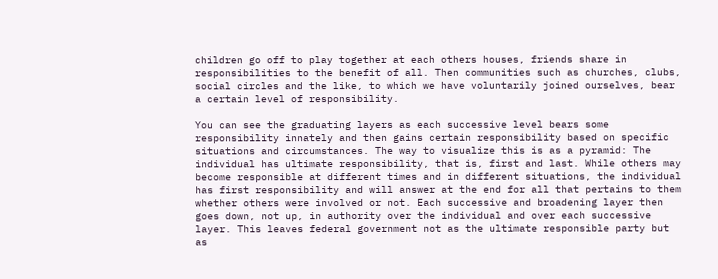children go off to play together at each others houses, friends share in responsibilities to the benefit of all. Then communities such as churches, clubs, social circles and the like, to which we have voluntarily joined ourselves, bear a certain level of responsibility.

You can see the graduating layers as each successive level bears some responsibility innately and then gains certain responsibility based on specific situations and circumstances. The way to visualize this is as a pyramid: The individual has ultimate responsibility, that is, first and last. While others may become responsible at different times and in different situations, the individual has first responsibility and will answer at the end for all that pertains to them whether others were involved or not. Each successive and broadening layer then goes down, not up, in authority over the individual and over each successive layer. This leaves federal government not as the ultimate responsible party but as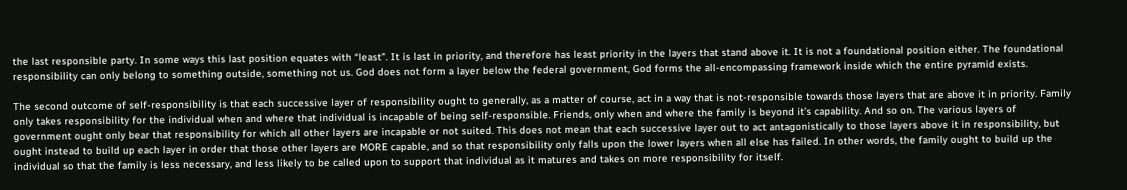the last responsible party. In some ways this last position equates with “least”. It is last in priority, and therefore has least priority in the layers that stand above it. It is not a foundational position either. The foundational responsibility can only belong to something outside, something not us. God does not form a layer below the federal government, God forms the all-encompassing framework inside which the entire pyramid exists.

The second outcome of self-responsibility is that each successive layer of responsibility ought to generally, as a matter of course, act in a way that is not-responsible towards those layers that are above it in priority. Family only takes responsibility for the individual when and where that individual is incapable of being self-responsible. Friends, only when and where the family is beyond it’s capability. And so on. The various layers of government ought only bear that responsibility for which all other layers are incapable or not suited. This does not mean that each successive layer out to act antagonistically to those layers above it in responsibility, but ought instead to build up each layer in order that those other layers are MORE capable, and so that responsibility only falls upon the lower layers when all else has failed. In other words, the family ought to build up the individual so that the family is less necessary, and less likely to be called upon to support that individual as it matures and takes on more responsibility for itself.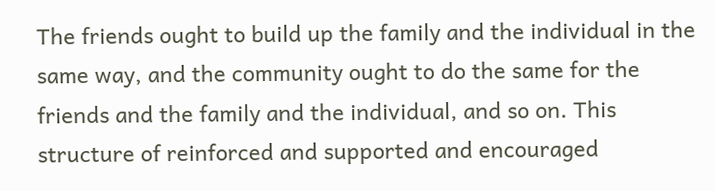The friends ought to build up the family and the individual in the same way, and the community ought to do the same for the friends and the family and the individual, and so on. This structure of reinforced and supported and encouraged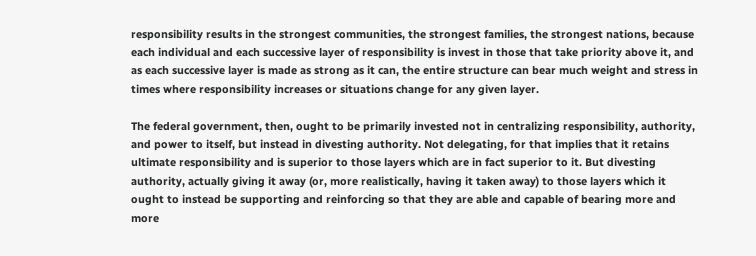responsibility results in the strongest communities, the strongest families, the strongest nations, because each individual and each successive layer of responsibility is invest in those that take priority above it, and as each successive layer is made as strong as it can, the entire structure can bear much weight and stress in times where responsibility increases or situations change for any given layer.

The federal government, then, ought to be primarily invested not in centralizing responsibility, authority, and power to itself, but instead in divesting authority. Not delegating, for that implies that it retains ultimate responsibility and is superior to those layers which are in fact superior to it. But divesting authority, actually giving it away (or, more realistically, having it taken away) to those layers which it ought to instead be supporting and reinforcing so that they are able and capable of bearing more and more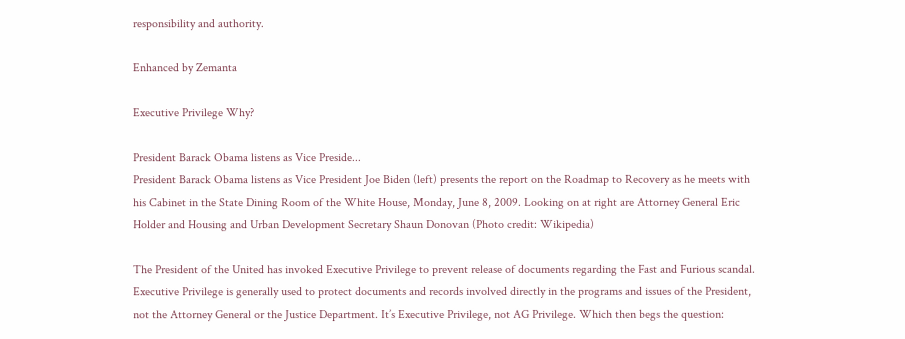responsibility and authority.

Enhanced by Zemanta

Executive Privilege Why?

President Barack Obama listens as Vice Preside...
President Barack Obama listens as Vice President Joe Biden (left) presents the report on the Roadmap to Recovery as he meets with his Cabinet in the State Dining Room of the White House, Monday, June 8, 2009. Looking on at right are Attorney General Eric Holder and Housing and Urban Development Secretary Shaun Donovan (Photo credit: Wikipedia)

The President of the United has invoked Executive Privilege to prevent release of documents regarding the Fast and Furious scandal. Executive Privilege is generally used to protect documents and records involved directly in the programs and issues of the President, not the Attorney General or the Justice Department. It’s Executive Privilege, not AG Privilege. Which then begs the question: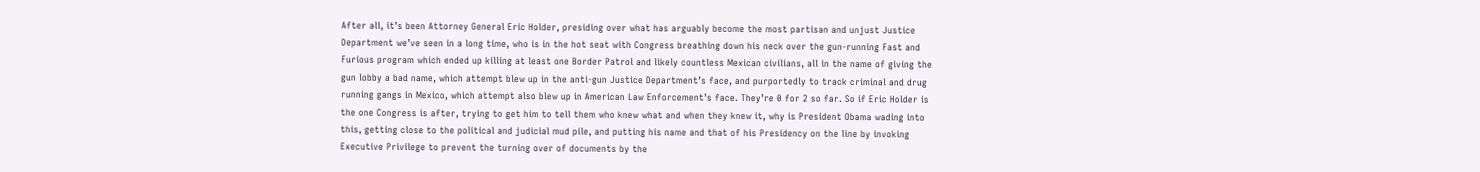After all, it’s been Attorney General Eric Holder, presiding over what has arguably become the most partisan and unjust Justice Department we’ve seen in a long time, who is in the hot seat with Congress breathing down his neck over the gun-running Fast and Furious program which ended up killing at least one Border Patrol and likely countless Mexican civilians, all in the name of giving the gun lobby a bad name, which attempt blew up in the anti-gun Justice Department’s face, and purportedly to track criminal and drug running gangs in Mexico, which attempt also blew up in American Law Enforcement’s face. They’re 0 for 2 so far. So if Eric Holder is the one Congress is after, trying to get him to tell them who knew what and when they knew it, why is President Obama wading into this, getting close to the political and judicial mud pile, and putting his name and that of his Presidency on the line by invoking Executive Privilege to prevent the turning over of documents by the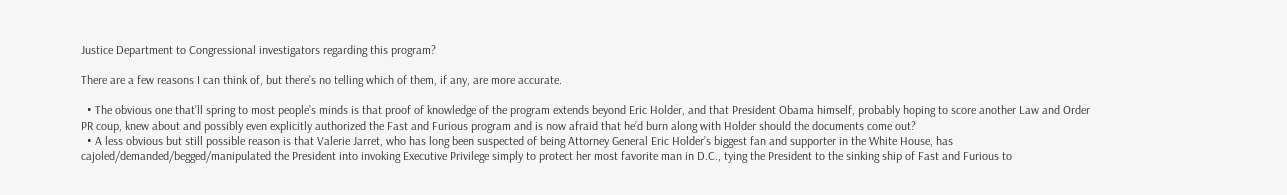Justice Department to Congressional investigators regarding this program?

There are a few reasons I can think of, but there’s no telling which of them, if any, are more accurate.

  • The obvious one that’ll spring to most people’s minds is that proof of knowledge of the program extends beyond Eric Holder, and that President Obama himself, probably hoping to score another Law and Order PR coup, knew about and possibly even explicitly authorized the Fast and Furious program and is now afraid that he’d burn along with Holder should the documents come out?
  • A less obvious but still possible reason is that Valerie Jarret, who has long been suspected of being Attorney General Eric Holder’s biggest fan and supporter in the White House, has cajoled/demanded/begged/manipulated the President into invoking Executive Privilege simply to protect her most favorite man in D.C., tying the President to the sinking ship of Fast and Furious to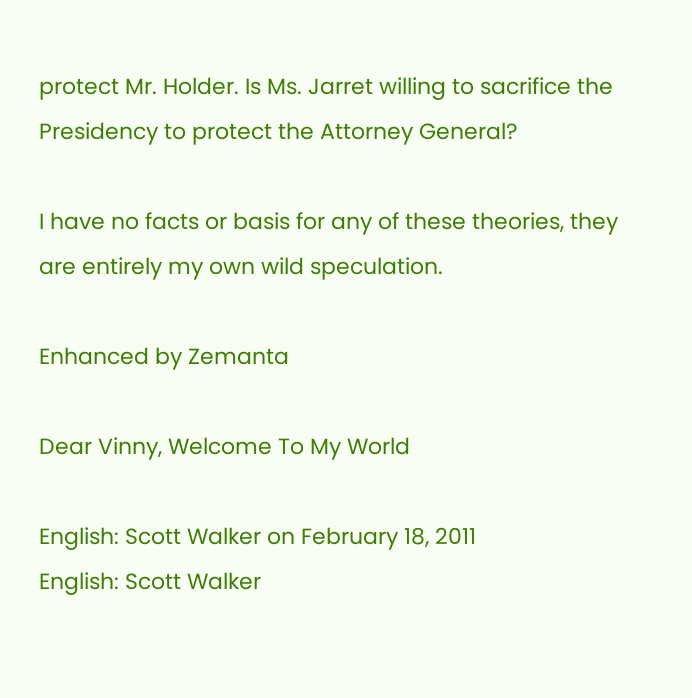protect Mr. Holder. Is Ms. Jarret willing to sacrifice the Presidency to protect the Attorney General?

I have no facts or basis for any of these theories, they are entirely my own wild speculation.

Enhanced by Zemanta

Dear Vinny, Welcome To My World

English: Scott Walker on February 18, 2011
English: Scott Walker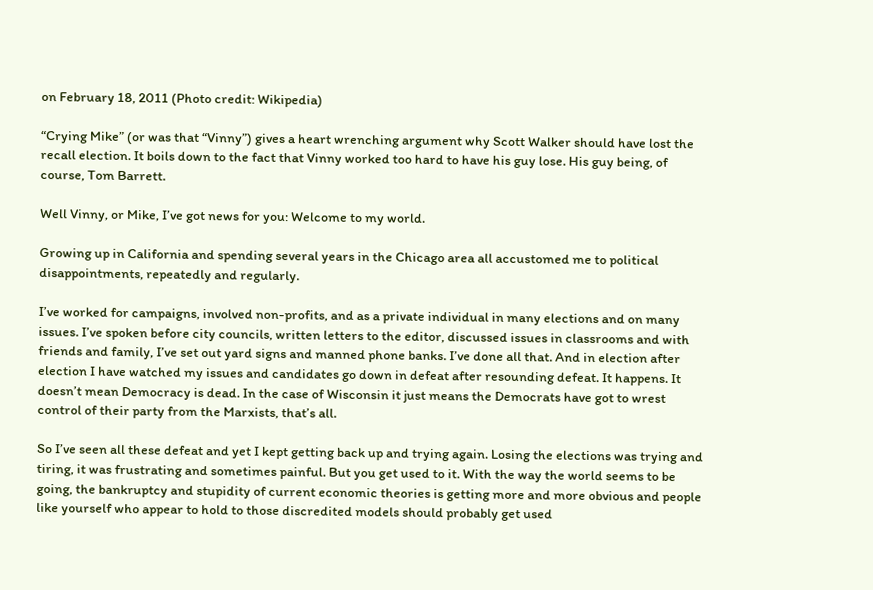on February 18, 2011 (Photo credit: Wikipedia)

“Crying Mike” (or was that “Vinny”) gives a heart wrenching argument why Scott Walker should have lost the recall election. It boils down to the fact that Vinny worked too hard to have his guy lose. His guy being, of course, Tom Barrett.

Well Vinny, or Mike, I’ve got news for you: Welcome to my world.

Growing up in California and spending several years in the Chicago area all accustomed me to political disappointments, repeatedly and regularly.

I’ve worked for campaigns, involved non-profits, and as a private individual in many elections and on many issues. I’ve spoken before city councils, written letters to the editor, discussed issues in classrooms and with friends and family, I’ve set out yard signs and manned phone banks. I’ve done all that. And in election after election I have watched my issues and candidates go down in defeat after resounding defeat. It happens. It doesn’t mean Democracy is dead. In the case of Wisconsin it just means the Democrats have got to wrest control of their party from the Marxists, that’s all.

So I’ve seen all these defeat and yet I kept getting back up and trying again. Losing the elections was trying and tiring, it was frustrating and sometimes painful. But you get used to it. With the way the world seems to be going, the bankruptcy and stupidity of current economic theories is getting more and more obvious and people like yourself who appear to hold to those discredited models should probably get used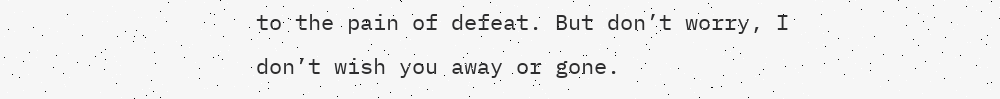to the pain of defeat. But don’t worry, I don’t wish you away or gone.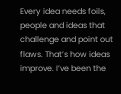Every idea needs foils, people and ideas that challenge and point out flaws. That’s how ideas improve. I’ve been the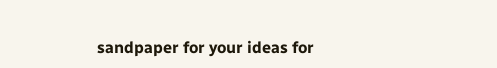sandpaper for your ideas for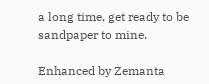a long time, get ready to be sandpaper to mine.

Enhanced by Zemanta